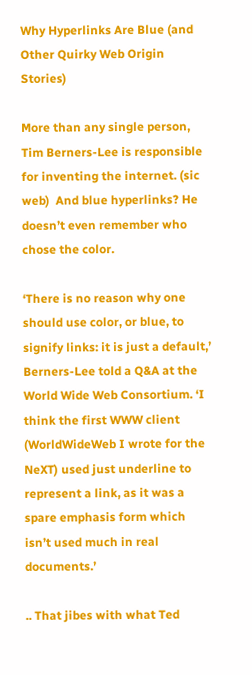Why Hyperlinks Are Blue (and Other Quirky Web Origin Stories)

More than any single person, Tim Berners-Lee is responsible for inventing the internet. (sic web)  And blue hyperlinks? He doesn’t even remember who chose the color.

‘There is no reason why one should use color, or blue, to signify links: it is just a default,’ Berners-Lee told a Q&A at the World Wide Web Consortium. ‘I think the first WWW client (WorldWideWeb I wrote for the NeXT) used just underline to represent a link, as it was a spare emphasis form which isn’t used much in real documents.’

.. That jibes with what Ted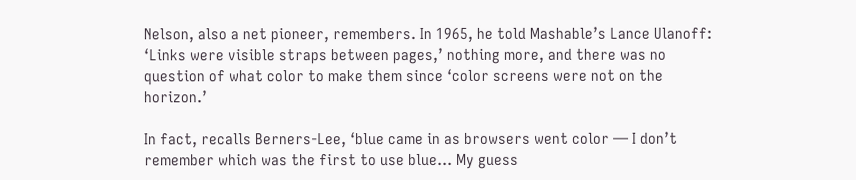Nelson, also a net pioneer, remembers. In 1965, he told Mashable’s Lance Ulanoff: ‘Links were visible straps between pages,’ nothing more, and there was no question of what color to make them since ‘color screens were not on the horizon.’

In fact, recalls Berners-Lee, ‘blue came in as browsers went color — I don’t remember which was the first to use blue… My guess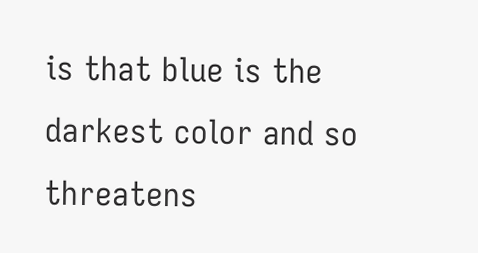is that blue is the darkest color and so threatens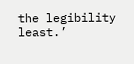the legibility least.’